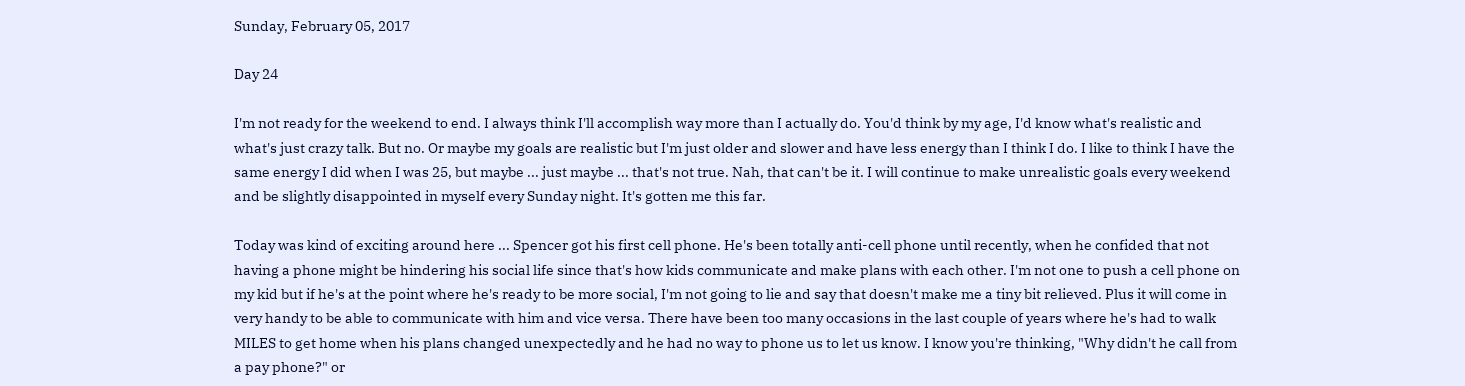Sunday, February 05, 2017

Day 24

I'm not ready for the weekend to end. I always think I'll accomplish way more than I actually do. You'd think by my age, I'd know what's realistic and what's just crazy talk. But no. Or maybe my goals are realistic but I'm just older and slower and have less energy than I think I do. I like to think I have the same energy I did when I was 25, but maybe ... just maybe ... that's not true. Nah, that can't be it. I will continue to make unrealistic goals every weekend and be slightly disappointed in myself every Sunday night. It's gotten me this far.

Today was kind of exciting around here ... Spencer got his first cell phone. He's been totally anti-cell phone until recently, when he confided that not having a phone might be hindering his social life since that's how kids communicate and make plans with each other. I'm not one to push a cell phone on my kid but if he's at the point where he's ready to be more social, I'm not going to lie and say that doesn't make me a tiny bit relieved. Plus it will come in very handy to be able to communicate with him and vice versa. There have been too many occasions in the last couple of years where he's had to walk MILES to get home when his plans changed unexpectedly and he had no way to phone us to let us know. I know you're thinking, "Why didn't he call from a pay phone?" or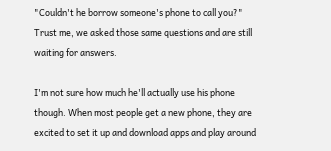"Couldn't he borrow someone's phone to call you?" Trust me, we asked those same questions and are still waiting for answers.

I'm not sure how much he'll actually use his phone though. When most people get a new phone, they are excited to set it up and download apps and play around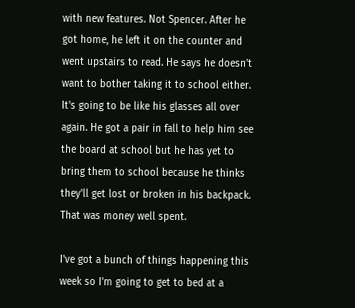with new features. Not Spencer. After he got home, he left it on the counter and went upstairs to read. He says he doesn't want to bother taking it to school either. It's going to be like his glasses all over again. He got a pair in fall to help him see the board at school but he has yet to bring them to school because he thinks they'll get lost or broken in his backpack. That was money well spent.

I've got a bunch of things happening this week so I'm going to get to bed at a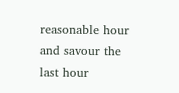reasonable hour and savour the last hour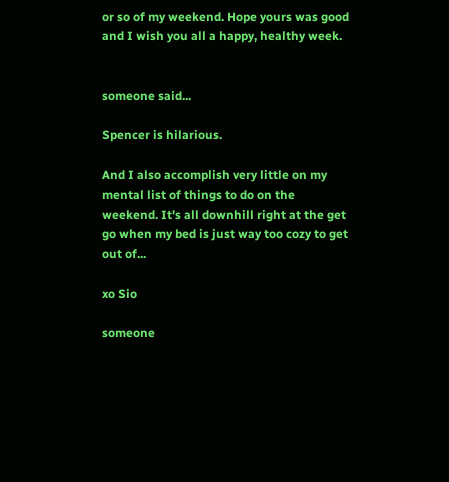or so of my weekend. Hope yours was good and I wish you all a happy, healthy week.


someone said...

Spencer is hilarious.

And I also accomplish very little on my mental list of things to do on the weekend. It's all downhill right at the get go when my bed is just way too cozy to get out of...

xo Sio

someone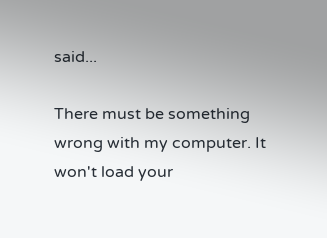said...

There must be something wrong with my computer. It won't load your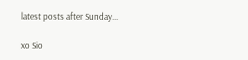latest posts after Sunday...

xo Sio